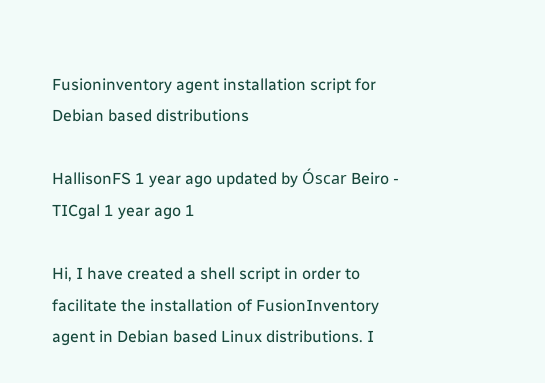Fusioninventory agent installation script for Debian based distributions

HallisonFS 1 year ago updated by Óscar Beiro - TICgal 1 year ago 1

Hi, I have created a shell script in order to facilitate the installation of FusionInventory agent in Debian based Linux distributions. I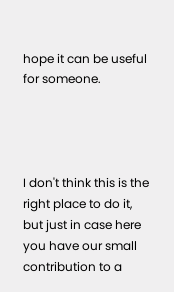hope it can be useful for someone.




I don't think this is the right place to do it, but just in case here you have our small contribution to a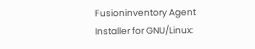Fusioninventory Agent Installer for GNU/Linux: